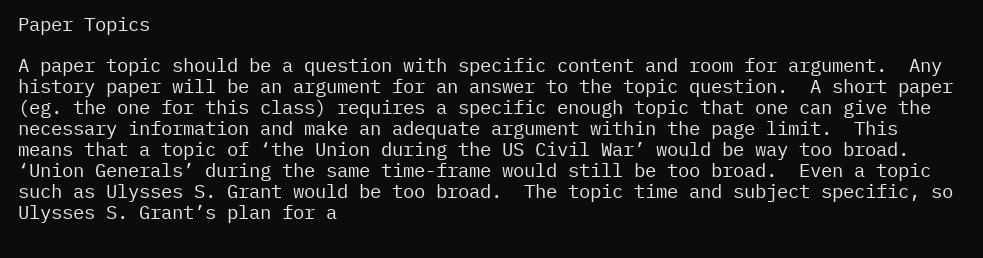Paper Topics

A paper topic should be a question with specific content and room for argument.  Any history paper will be an argument for an answer to the topic question.  A short paper (eg. the one for this class) requires a specific enough topic that one can give the necessary information and make an adequate argument within the page limit.  This means that a topic of ‘the Union during the US Civil War’ would be way too broad.  ‘Union Generals’ during the same time-frame would still be too broad.  Even a topic such as Ulysses S. Grant would be too broad.  The topic time and subject specific, so Ulysses S. Grant’s plan for a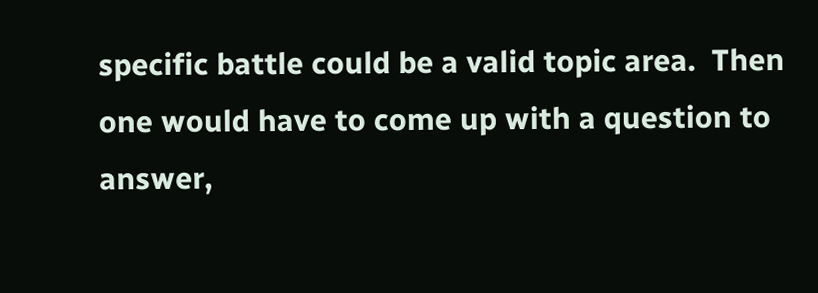specific battle could be a valid topic area.  Then one would have to come up with a question to answer,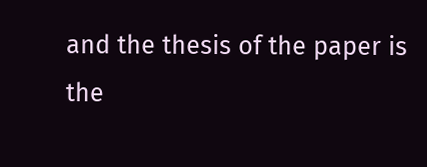and the thesis of the paper is the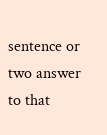sentence or two answer to that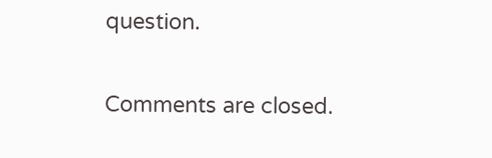question.

Comments are closed.